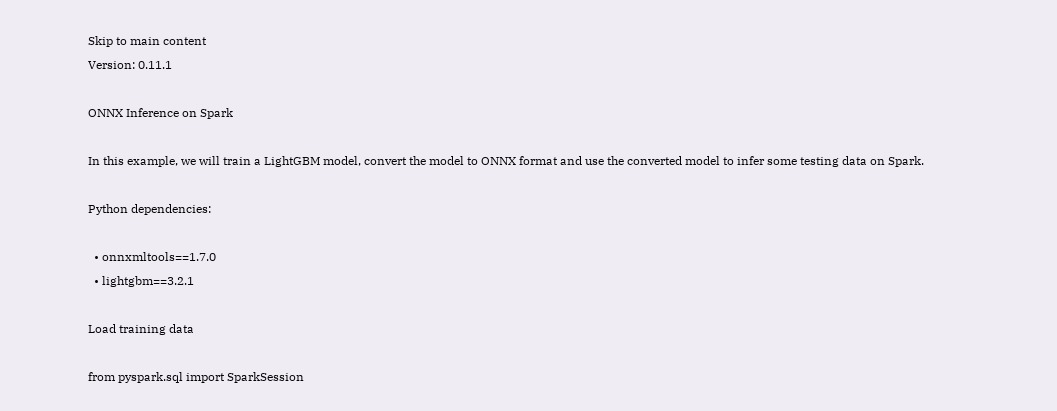Skip to main content
Version: 0.11.1

ONNX Inference on Spark

In this example, we will train a LightGBM model, convert the model to ONNX format and use the converted model to infer some testing data on Spark.

Python dependencies:

  • onnxmltools==1.7.0
  • lightgbm==3.2.1

Load training data

from pyspark.sql import SparkSession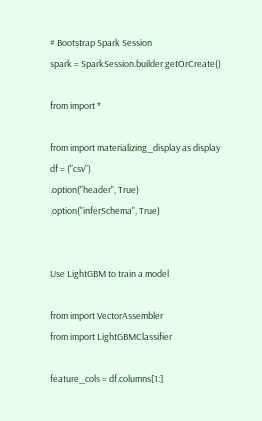# Bootstrap Spark Session
spark = SparkSession.builder.getOrCreate()

from import *

from import materializing_display as display
df = ("csv")
.option("header", True)
.option("inferSchema", True)


Use LightGBM to train a model

from import VectorAssembler
from import LightGBMClassifier

feature_cols = df.columns[1:]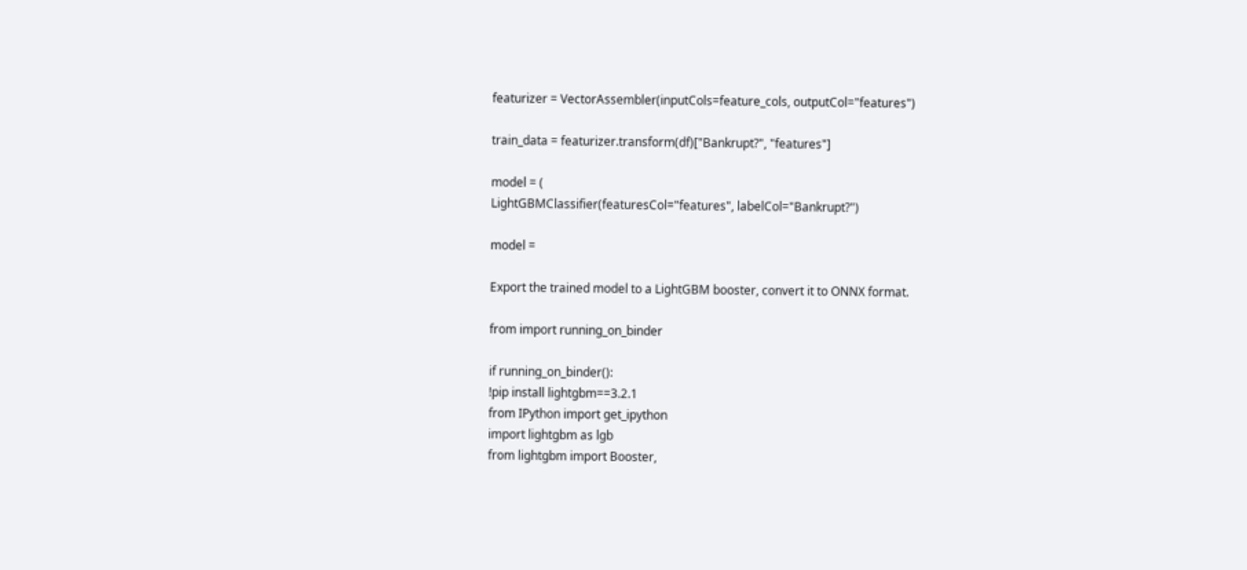featurizer = VectorAssembler(inputCols=feature_cols, outputCol="features")

train_data = featurizer.transform(df)["Bankrupt?", "features"]

model = (
LightGBMClassifier(featuresCol="features", labelCol="Bankrupt?")

model =

Export the trained model to a LightGBM booster, convert it to ONNX format.

from import running_on_binder

if running_on_binder():
!pip install lightgbm==3.2.1
from IPython import get_ipython
import lightgbm as lgb
from lightgbm import Booster,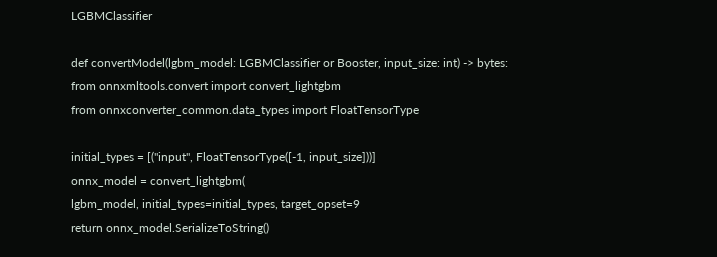LGBMClassifier

def convertModel(lgbm_model: LGBMClassifier or Booster, input_size: int) -> bytes:
from onnxmltools.convert import convert_lightgbm
from onnxconverter_common.data_types import FloatTensorType

initial_types = [("input", FloatTensorType([-1, input_size]))]
onnx_model = convert_lightgbm(
lgbm_model, initial_types=initial_types, target_opset=9
return onnx_model.SerializeToString()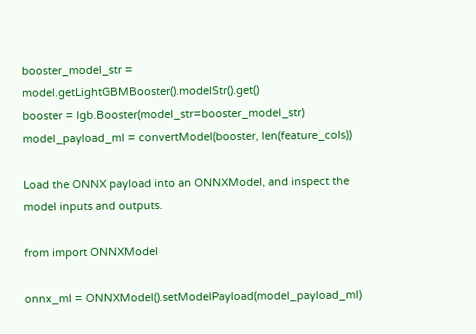booster_model_str = model.getLightGBMBooster().modelStr().get()
booster = lgb.Booster(model_str=booster_model_str)
model_payload_ml = convertModel(booster, len(feature_cols))

Load the ONNX payload into an ONNXModel, and inspect the model inputs and outputs.

from import ONNXModel

onnx_ml = ONNXModel().setModelPayload(model_payload_ml)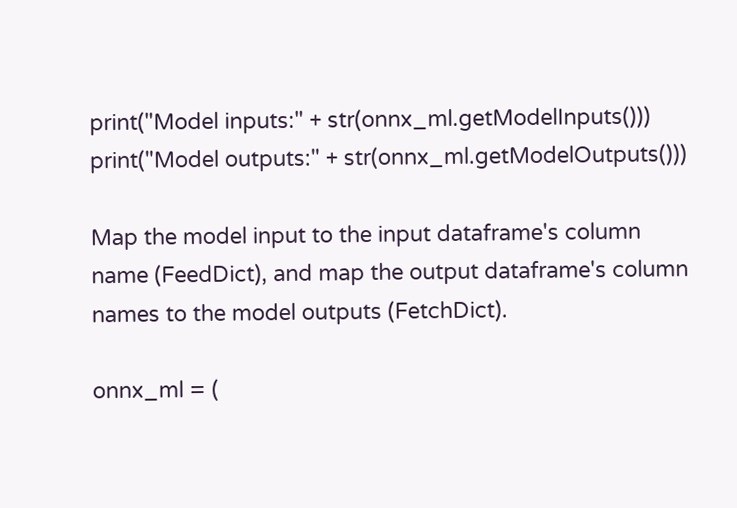print("Model inputs:" + str(onnx_ml.getModelInputs()))
print("Model outputs:" + str(onnx_ml.getModelOutputs()))

Map the model input to the input dataframe's column name (FeedDict), and map the output dataframe's column names to the model outputs (FetchDict).

onnx_ml = (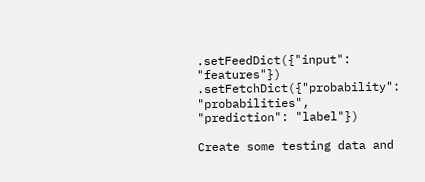.setFeedDict({"input": "features"})
.setFetchDict({"probability": "probabilities", "prediction": "label"})

Create some testing data and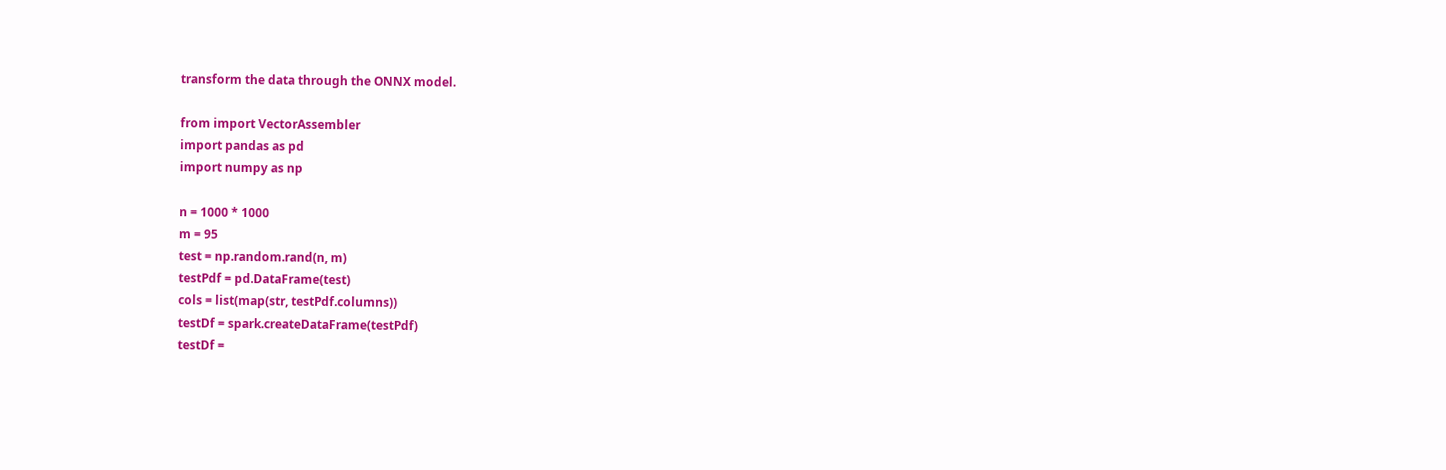transform the data through the ONNX model.

from import VectorAssembler
import pandas as pd
import numpy as np

n = 1000 * 1000
m = 95
test = np.random.rand(n, m)
testPdf = pd.DataFrame(test)
cols = list(map(str, testPdf.columns))
testDf = spark.createDataFrame(testPdf)
testDf =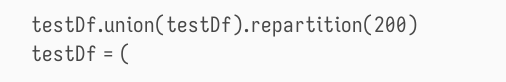testDf.union(testDf).repartition(200)
testDf = (